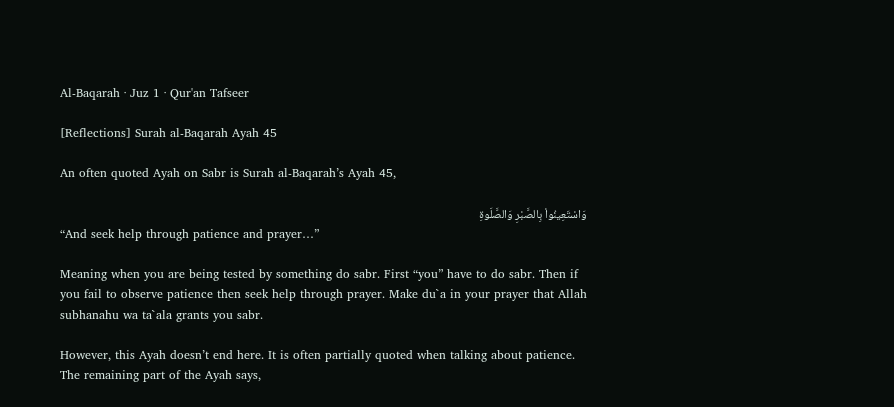Al-Baqarah · Juz 1 · Qur'an Tafseer

[Reflections] Surah al-Baqarah Ayah 45

An often quoted Ayah on Sabr is Surah al-Baqarah’s Ayah 45,

وَاسْتَعِينُواْ بِالصَّبْرِ وَالصَّلَوةِ
“And seek help through patience and prayer…”

Meaning when you are being tested by something do sabr. First “you” have to do sabr. Then if you fail to observe patience then seek help through prayer. Make du`a in your prayer that Allah subhanahu wa ta`ala grants you sabr.

However, this Ayah doesn’t end here. It is often partially quoted when talking about patience. The remaining part of the Ayah says,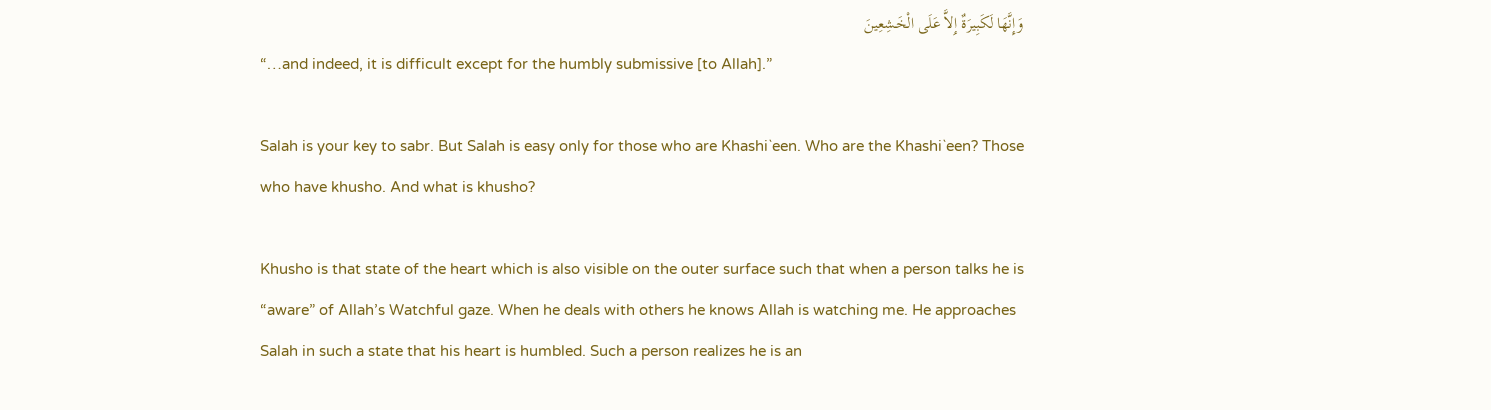وَإِنَّهَا لَكَبِيرَةٌ إِلاَّ عَلَى الْخَـشِعِينَ
“…and indeed, it is difficult except for the humbly submissive [to Allah].”

Salah is your key to sabr. But Salah is easy only for those who are Khashi`een. Who are the Khashi`een? Those who have khusho. And what is khusho?

Khusho is that state of the heart which is also visible on the outer surface such that when a person talks he is “aware” of Allah’s Watchful gaze. When he deals with others he knows Allah is watching me. He approaches Salah in such a state that his heart is humbled. Such a person realizes he is an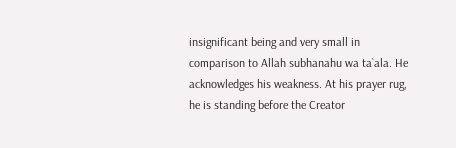insignificant being and very small in comparison to Allah subhanahu wa ta`ala. He acknowledges his weakness. At his prayer rug, he is standing before the Creator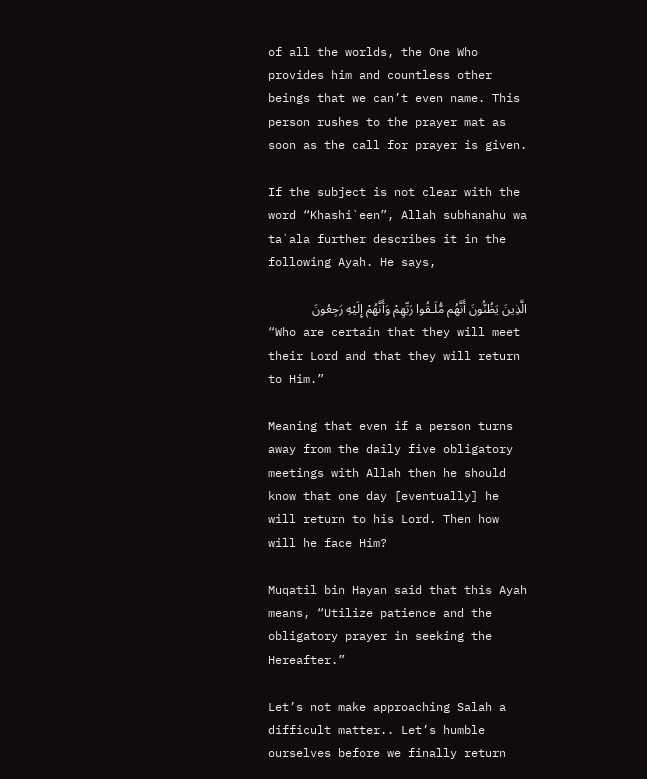of all the worlds, the One Who provides him and countless other beings that we can’t even name. This person rushes to the prayer mat as soon as the call for prayer is given.

If the subject is not clear with the word “Khashi`een”, Allah subhanahu wa ta`ala further describes it in the following Ayah. He says,

الَّذِينَ يَظُنُّونَ أَنَّهُم مُّلَـقُوا رَبِّهِمْ وَأَنَّهُمْ إِلَيْهِ رَجِعُونَ
“Who are certain that they will meet their Lord and that they will return to Him.”

Meaning that even if a person turns away from the daily five obligatory meetings with Allah then he should know that one day [eventually] he will return to his Lord. Then how will he face Him?

Muqatil bin Hayan said that this Ayah means, “Utilize patience and the obligatory prayer in seeking the Hereafter.”

Let’s not make approaching Salah a difficult matter.. Let’s humble ourselves before we finally return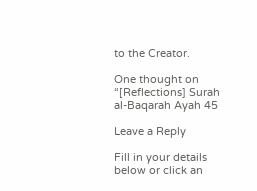to the Creator.

One thought on “[Reflections] Surah al-Baqarah Ayah 45

Leave a Reply

Fill in your details below or click an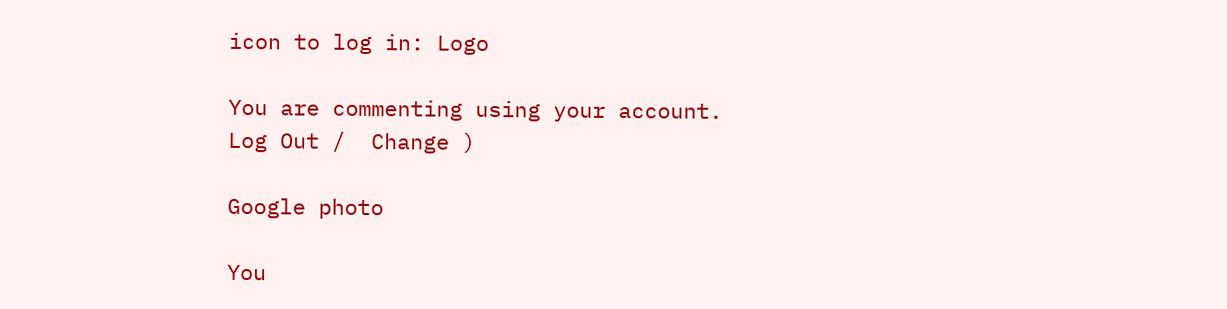icon to log in: Logo

You are commenting using your account. Log Out /  Change )

Google photo

You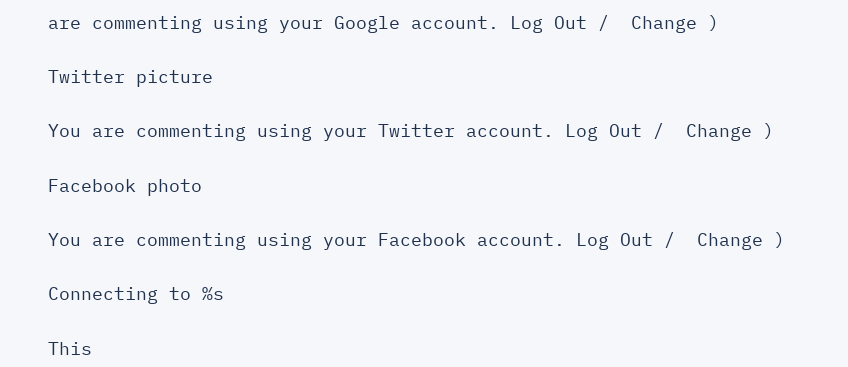are commenting using your Google account. Log Out /  Change )

Twitter picture

You are commenting using your Twitter account. Log Out /  Change )

Facebook photo

You are commenting using your Facebook account. Log Out /  Change )

Connecting to %s

This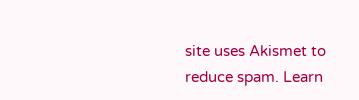site uses Akismet to reduce spam. Learn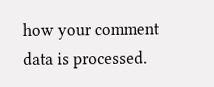how your comment data is processed.